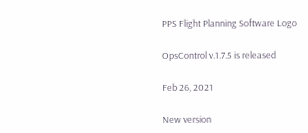PPS Flight Planning Software Logo

OpsControl v.1.7.5 is released

Feb 26, 2021

New version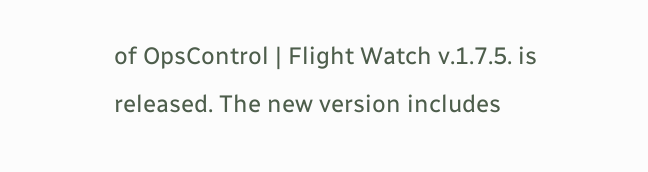of OpsControl | Flight Watch v.1.7.5. is released. The new version includes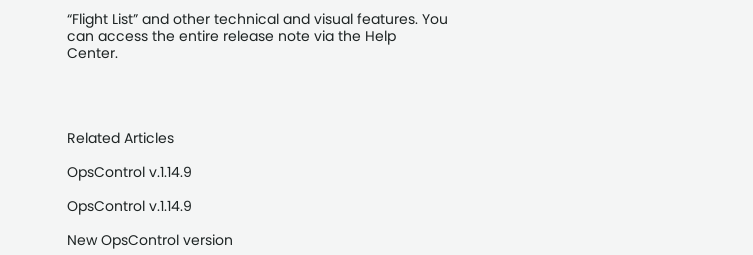“Flight List” and other technical and visual features. You can access the entire release note via the Help Center.




Related Articles

OpsControl v.1.14.9

OpsControl v.1.14.9

New OpsControl version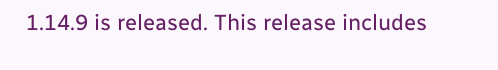1.14.9 is released. This release includes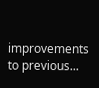improvements to previous...